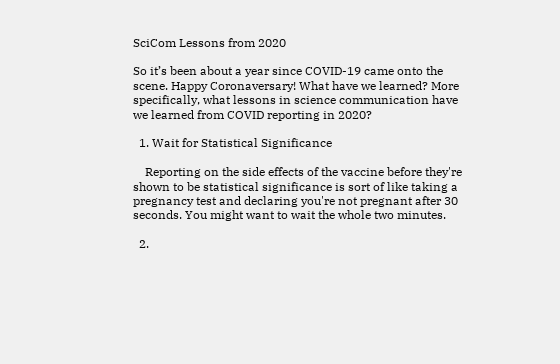SciCom Lessons from 2020

So it’s been about a year since COVID-19 came onto the scene. Happy Coronaversary! What have we learned? More specifically, what lessons in science communication have we learned from COVID reporting in 2020?

  1. Wait for Statistical Significance

    Reporting on the side effects of the vaccine before they're shown to be statistical significance is sort of like taking a pregnancy test and declaring you're not pregnant after 30 seconds. You might want to wait the whole two minutes.

  2.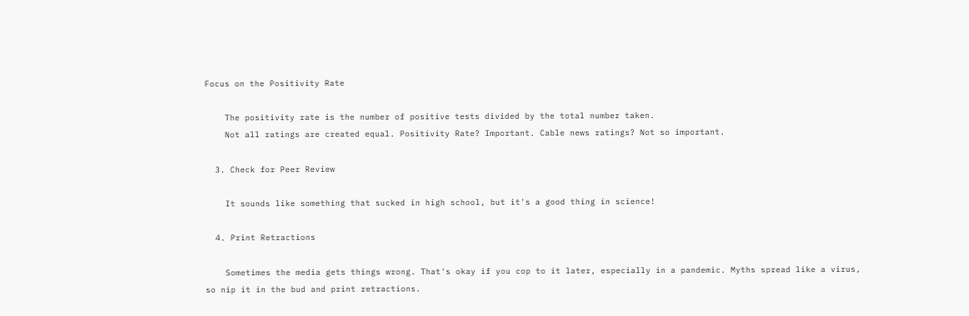Focus on the Positivity Rate

    The positivity rate is the number of positive tests divided by the total number taken.
    Not all ratings are created equal. Positivity Rate? Important. Cable news ratings? Not so important.

  3. Check for Peer Review

    It sounds like something that sucked in high school, but it's a good thing in science!

  4. Print Retractions

    Sometimes the media gets things wrong. That's okay if you cop to it later, especially in a pandemic. Myths spread like a virus, so nip it in the bud and print retractions.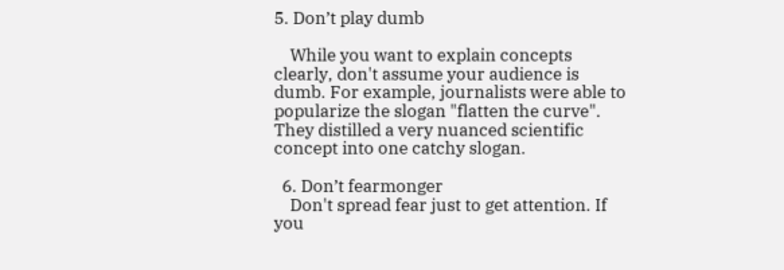5. Don’t play dumb

    While you want to explain concepts clearly, don't assume your audience is dumb. For example, journalists were able to popularize the slogan "flatten the curve". They distilled a very nuanced scientific concept into one catchy slogan.

  6. Don’t fearmonger
    Don't spread fear just to get attention. If you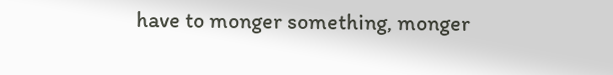have to monger something, monger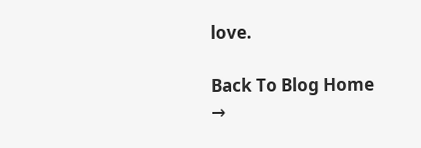love.

Back To Blog Home →